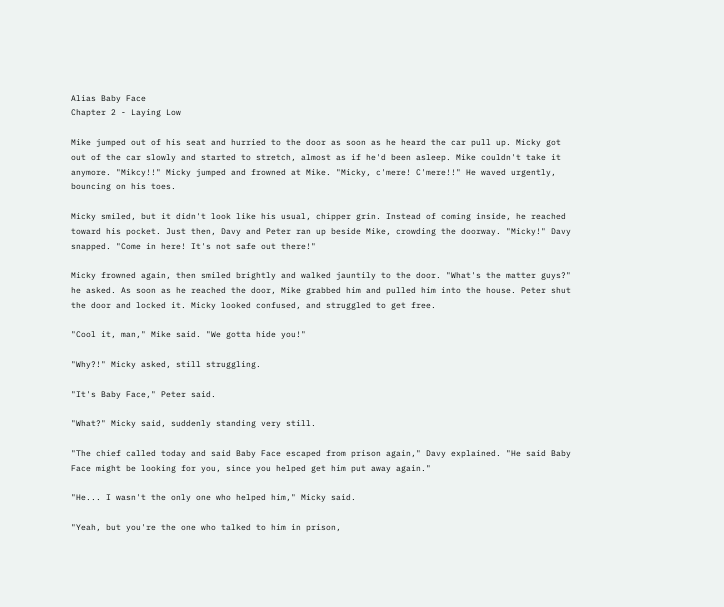Alias Baby Face
Chapter 2 - Laying Low

Mike jumped out of his seat and hurried to the door as soon as he heard the car pull up. Micky got out of the car slowly and started to stretch, almost as if he'd been asleep. Mike couldn't take it anymore. "Mikcy!!" Micky jumped and frowned at Mike. "Micky, c'mere! C'mere!!" He waved urgently, bouncing on his toes.

Micky smiled, but it didn't look like his usual, chipper grin. Instead of coming inside, he reached toward his pocket. Just then, Davy and Peter ran up beside Mike, crowding the doorway. "Micky!" Davy snapped. "Come in here! It's not safe out there!"

Micky frowned again, then smiled brightly and walked jauntily to the door. "What's the matter guys?" he asked. As soon as he reached the door, Mike grabbed him and pulled him into the house. Peter shut the door and locked it. Micky looked confused, and struggled to get free.

"Cool it, man," Mike said. "We gotta hide you!"

"Why?!" Micky asked, still struggling.

"It's Baby Face," Peter said.

"What?" Micky said, suddenly standing very still.

"The chief called today and said Baby Face escaped from prison again," Davy explained. "He said Baby Face might be looking for you, since you helped get him put away again."

"He... I wasn't the only one who helped him," Micky said.

"Yeah, but you're the one who talked to him in prison,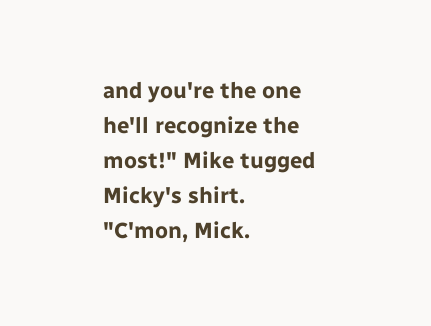and you're the one he'll recognize the most!" Mike tugged Micky's shirt. "C'mon, Mick.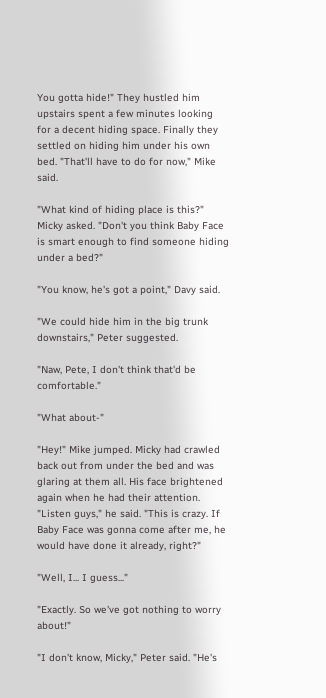You gotta hide!" They hustled him upstairs spent a few minutes looking for a decent hiding space. Finally they settled on hiding him under his own bed. "That'll have to do for now," Mike said.

"What kind of hiding place is this?" Micky asked. "Don't you think Baby Face is smart enough to find someone hiding under a bed?"

"You know, he's got a point," Davy said.

"We could hide him in the big trunk downstairs," Peter suggested.

"Naw, Pete, I don't think that'd be comfortable."

"What about-"

"Hey!" Mike jumped. Micky had crawled back out from under the bed and was glaring at them all. His face brightened again when he had their attention. "Listen guys," he said. "This is crazy. If Baby Face was gonna come after me, he would have done it already, right?"

"Well, I... I guess..."

"Exactly. So we've got nothing to worry about!"

"I don't know, Micky," Peter said. "He's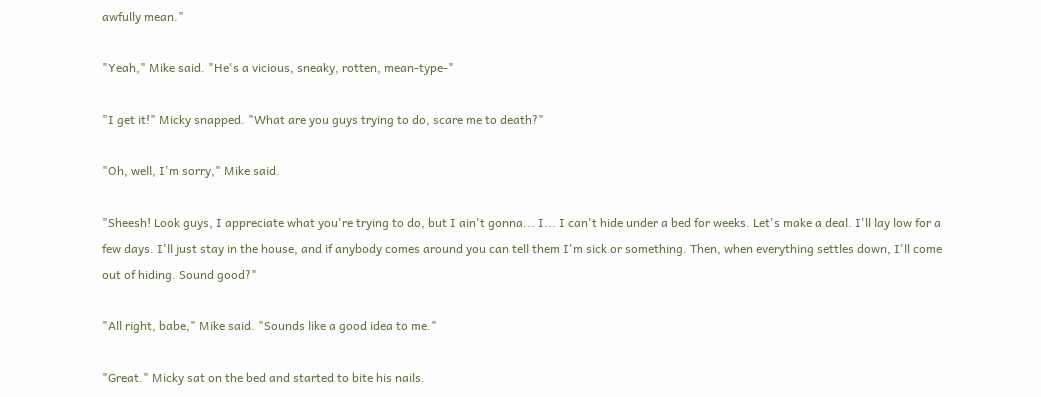awfully mean."

"Yeah," Mike said. "He's a vicious, sneaky, rotten, mean-type-"

"I get it!" Micky snapped. "What are you guys trying to do, scare me to death?"

"Oh, well, I'm sorry," Mike said.

"Sheesh! Look guys, I appreciate what you're trying to do, but I ain't gonna... I... I can't hide under a bed for weeks. Let's make a deal. I'll lay low for a few days. I'll just stay in the house, and if anybody comes around you can tell them I'm sick or something. Then, when everything settles down, I'll come out of hiding. Sound good?"

"All right, babe," Mike said. "Sounds like a good idea to me."

"Great." Micky sat on the bed and started to bite his nails.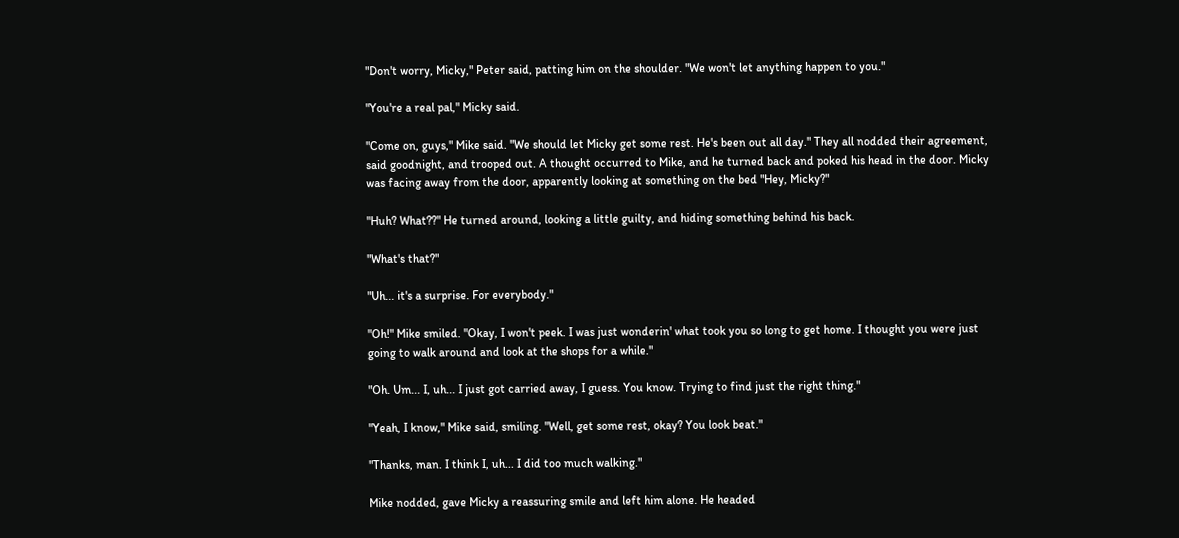"Don't worry, Micky," Peter said, patting him on the shoulder. "We won't let anything happen to you."

"You're a real pal," Micky said.

"Come on, guys," Mike said. "We should let Micky get some rest. He's been out all day." They all nodded their agreement, said goodnight, and trooped out. A thought occurred to Mike, and he turned back and poked his head in the door. Micky was facing away from the door, apparently looking at something on the bed "Hey, Micky?"

"Huh? What??" He turned around, looking a little guilty, and hiding something behind his back.

"What's that?"

"Uh... it's a surprise. For everybody."

"Oh!" Mike smiled. "Okay, I won't peek. I was just wonderin' what took you so long to get home. I thought you were just going to walk around and look at the shops for a while."

"Oh. Um... I, uh... I just got carried away, I guess. You know. Trying to find just the right thing."

"Yeah, I know," Mike said, smiling. "Well, get some rest, okay? You look beat."

"Thanks, man. I think I, uh... I did too much walking."

Mike nodded, gave Micky a reassuring smile and left him alone. He headed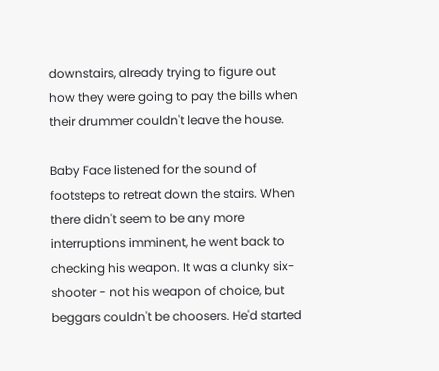downstairs, already trying to figure out how they were going to pay the bills when their drummer couldn't leave the house.

Baby Face listened for the sound of footsteps to retreat down the stairs. When there didn't seem to be any more interruptions imminent, he went back to checking his weapon. It was a clunky six-shooter - not his weapon of choice, but beggars couldn't be choosers. He'd started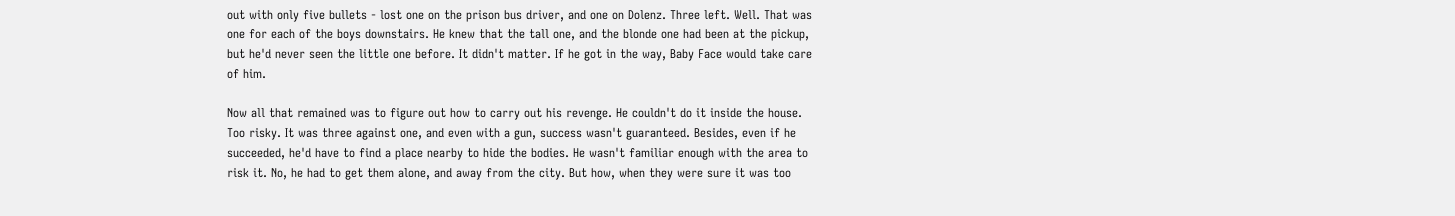out with only five bullets - lost one on the prison bus driver, and one on Dolenz. Three left. Well. That was one for each of the boys downstairs. He knew that the tall one, and the blonde one had been at the pickup, but he'd never seen the little one before. It didn't matter. If he got in the way, Baby Face would take care of him.

Now all that remained was to figure out how to carry out his revenge. He couldn't do it inside the house. Too risky. It was three against one, and even with a gun, success wasn't guaranteed. Besides, even if he succeeded, he'd have to find a place nearby to hide the bodies. He wasn't familiar enough with the area to risk it. No, he had to get them alone, and away from the city. But how, when they were sure it was too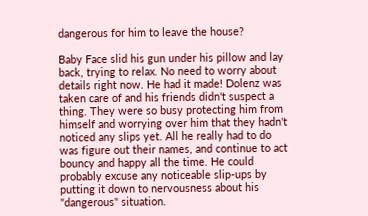dangerous for him to leave the house?

Baby Face slid his gun under his pillow and lay back, trying to relax. No need to worry about details right now. He had it made! Dolenz was taken care of and his friends didn't suspect a thing. They were so busy protecting him from himself and worrying over him that they hadn't noticed any slips yet. All he really had to do was figure out their names, and continue to act bouncy and happy all the time. He could probably excuse any noticeable slip-ups by putting it down to nervousness about his "dangerous" situation.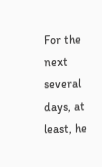For the next several days, at least, he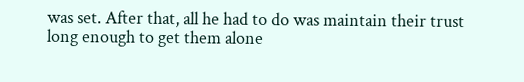was set. After that, all he had to do was maintain their trust long enough to get them alone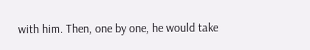with him. Then, one by one, he would take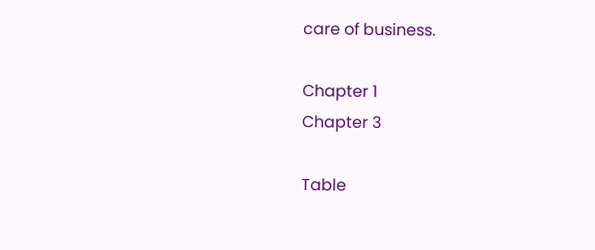care of business.

Chapter 1
Chapter 3

Table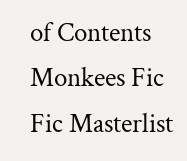of Contents
Monkees Fic
Fic Masterlist